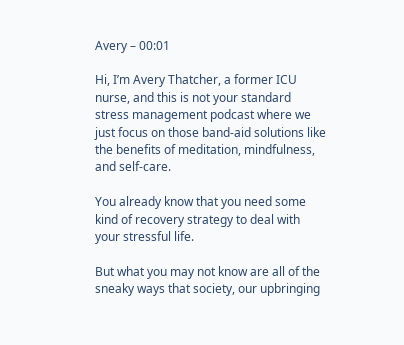Avery – 00:01

Hi, I’m Avery Thatcher, a former ICU nurse, and this is not your standard stress management podcast where we just focus on those band-aid solutions like the benefits of meditation, mindfulness, and self-care.

You already know that you need some kind of recovery strategy to deal with your stressful life.

But what you may not know are all of the sneaky ways that society, our upbringing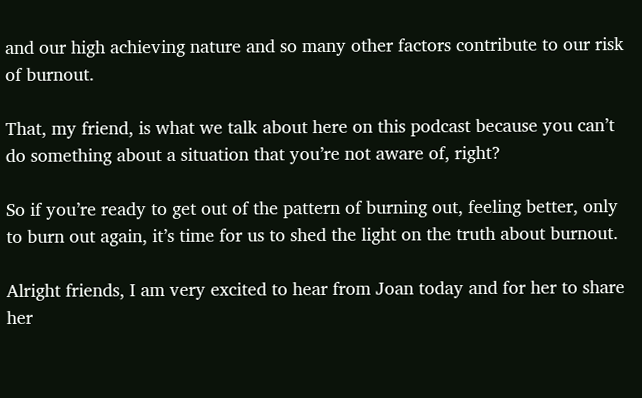and our high achieving nature and so many other factors contribute to our risk of burnout.

That, my friend, is what we talk about here on this podcast because you can’t do something about a situation that you’re not aware of, right?

So if you’re ready to get out of the pattern of burning out, feeling better, only to burn out again, it’s time for us to shed the light on the truth about burnout.

Alright friends, I am very excited to hear from Joan today and for her to share her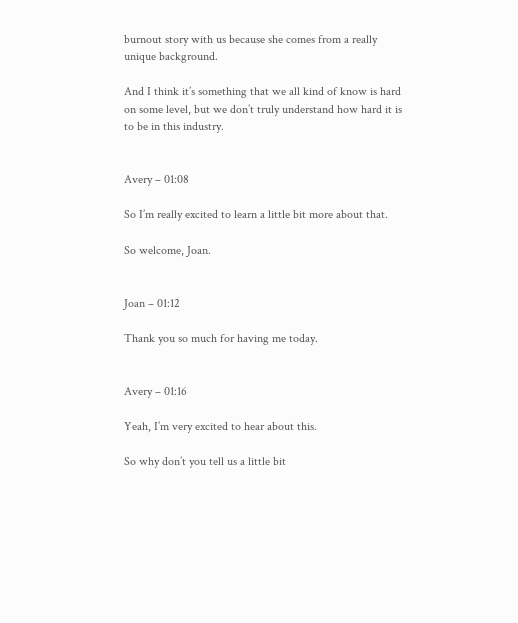burnout story with us because she comes from a really unique background.

And I think it’s something that we all kind of know is hard on some level, but we don’t truly understand how hard it is to be in this industry.


Avery – 01:08

So I’m really excited to learn a little bit more about that.

So welcome, Joan.


Joan – 01:12

Thank you so much for having me today.


Avery – 01:16

Yeah, I’m very excited to hear about this.

So why don’t you tell us a little bit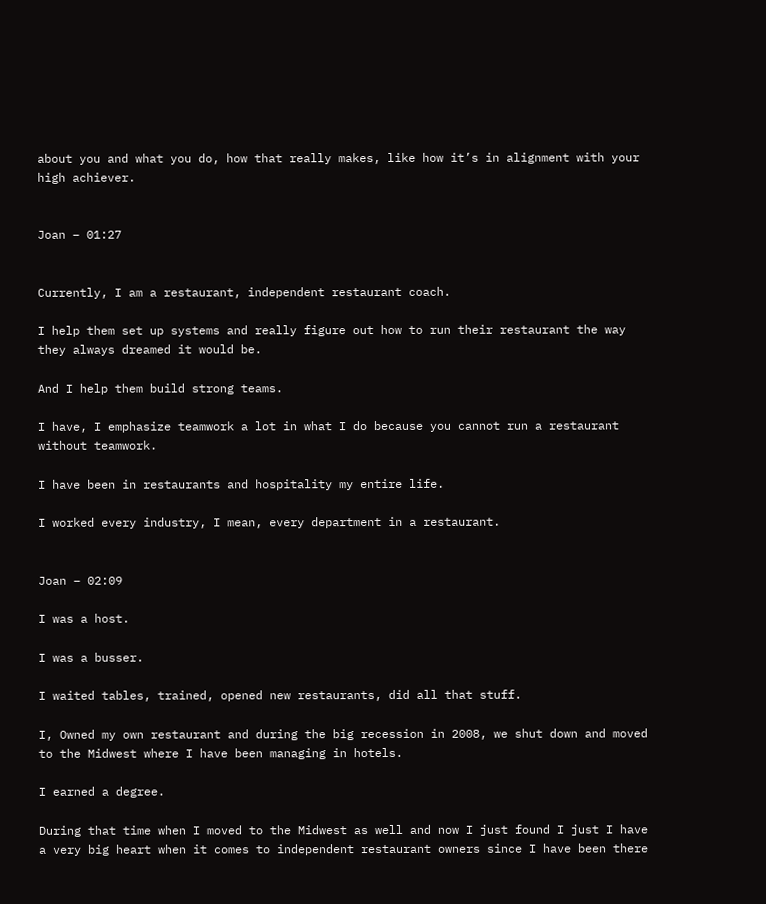about you and what you do, how that really makes, like how it’s in alignment with your high achiever.


Joan – 01:27


Currently, I am a restaurant, independent restaurant coach.

I help them set up systems and really figure out how to run their restaurant the way they always dreamed it would be.

And I help them build strong teams.

I have, I emphasize teamwork a lot in what I do because you cannot run a restaurant without teamwork.

I have been in restaurants and hospitality my entire life.

I worked every industry, I mean, every department in a restaurant.


Joan – 02:09

I was a host.

I was a busser.

I waited tables, trained, opened new restaurants, did all that stuff.

I, Owned my own restaurant and during the big recession in 2008, we shut down and moved to the Midwest where I have been managing in hotels.

I earned a degree.

During that time when I moved to the Midwest as well and now I just found I just I have a very big heart when it comes to independent restaurant owners since I have been there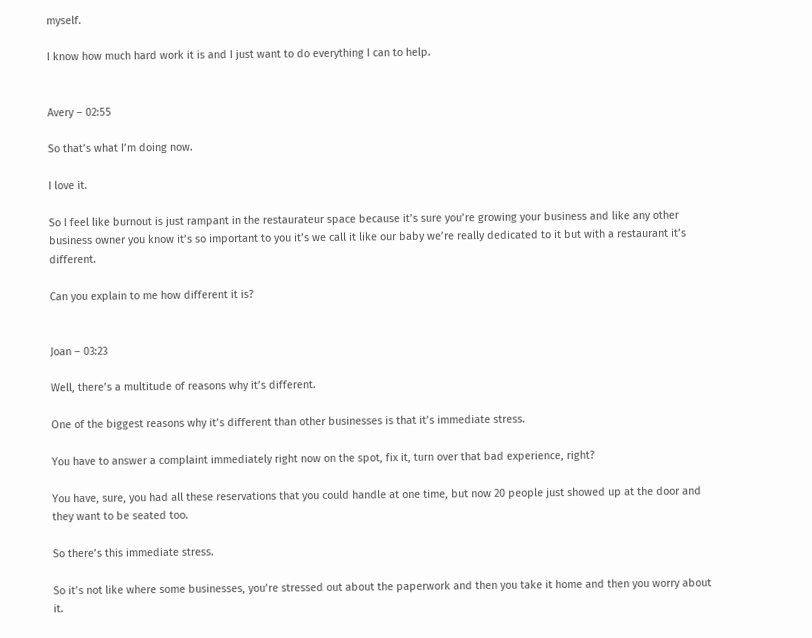myself.

I know how much hard work it is and I just want to do everything I can to help.


Avery – 02:55

So that’s what I’m doing now.

I love it.

So I feel like burnout is just rampant in the restaurateur space because it’s sure you’re growing your business and like any other business owner you know it’s so important to you it’s we call it like our baby we’re really dedicated to it but with a restaurant it’s different.

Can you explain to me how different it is?


Joan – 03:23

Well, there’s a multitude of reasons why it’s different.

One of the biggest reasons why it’s different than other businesses is that it’s immediate stress.

You have to answer a complaint immediately right now on the spot, fix it, turn over that bad experience, right?

You have, sure, you had all these reservations that you could handle at one time, but now 20 people just showed up at the door and they want to be seated too.

So there’s this immediate stress.

So it’s not like where some businesses, you’re stressed out about the paperwork and then you take it home and then you worry about it.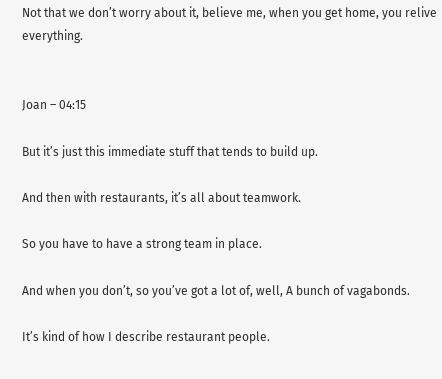Not that we don’t worry about it, believe me, when you get home, you relive everything.


Joan – 04:15

But it’s just this immediate stuff that tends to build up.

And then with restaurants, it’s all about teamwork.

So you have to have a strong team in place.

And when you don’t, so you’ve got a lot of, well, A bunch of vagabonds.

It’s kind of how I describe restaurant people.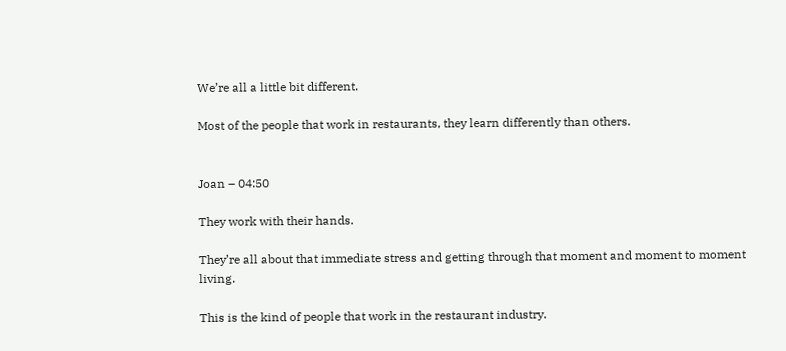We’re all a little bit different.

Most of the people that work in restaurants, they learn differently than others.


Joan – 04:50

They work with their hands.

They’re all about that immediate stress and getting through that moment and moment to moment living.

This is the kind of people that work in the restaurant industry.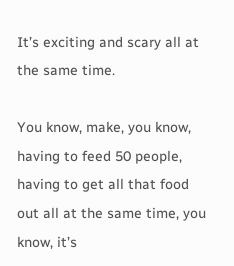It’s exciting and scary all at the same time.

You know, make, you know, having to feed 50 people, having to get all that food out all at the same time, you know, it’s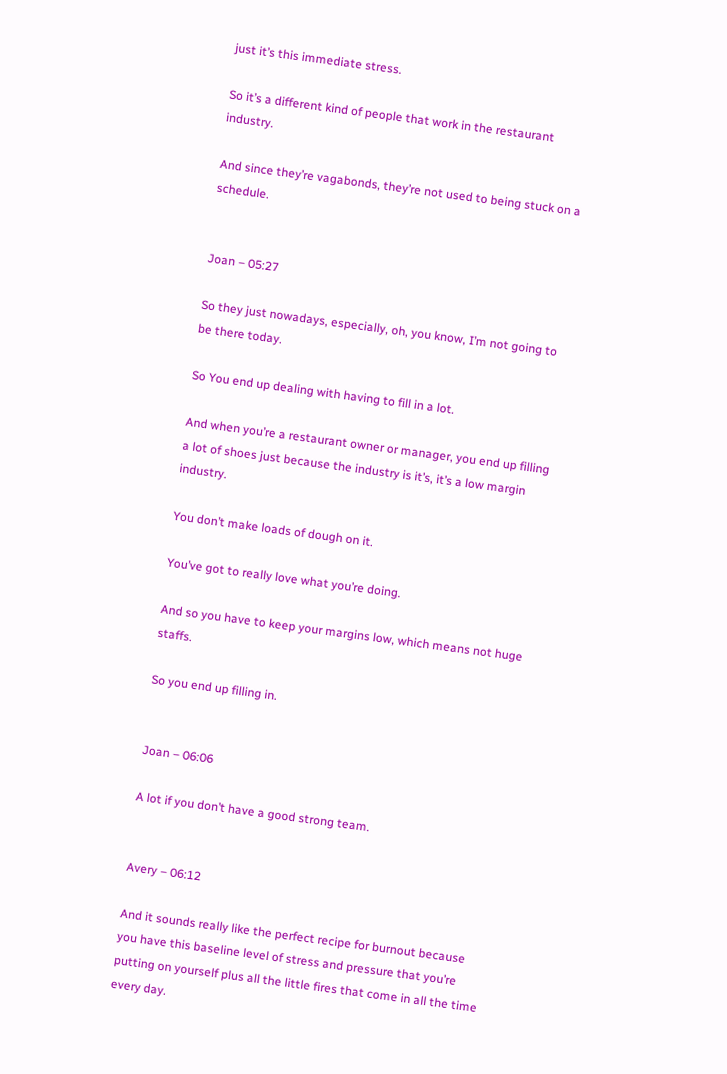just it’s this immediate stress.

So it’s a different kind of people that work in the restaurant industry.

And since they’re vagabonds, they’re not used to being stuck on a schedule.


Joan – 05:27

So they just nowadays, especially, oh, you know, I’m not going to be there today.

So You end up dealing with having to fill in a lot.

And when you’re a restaurant owner or manager, you end up filling a lot of shoes just because the industry is it’s, it’s a low margin industry.

You don’t make loads of dough on it.

You’ve got to really love what you’re doing.

And so you have to keep your margins low, which means not huge staffs.

So you end up filling in.


Joan – 06:06

A lot if you don’t have a good strong team.


Avery – 06:12

And it sounds really like the perfect recipe for burnout because you have this baseline level of stress and pressure that you’re putting on yourself plus all the little fires that come in all the time every day.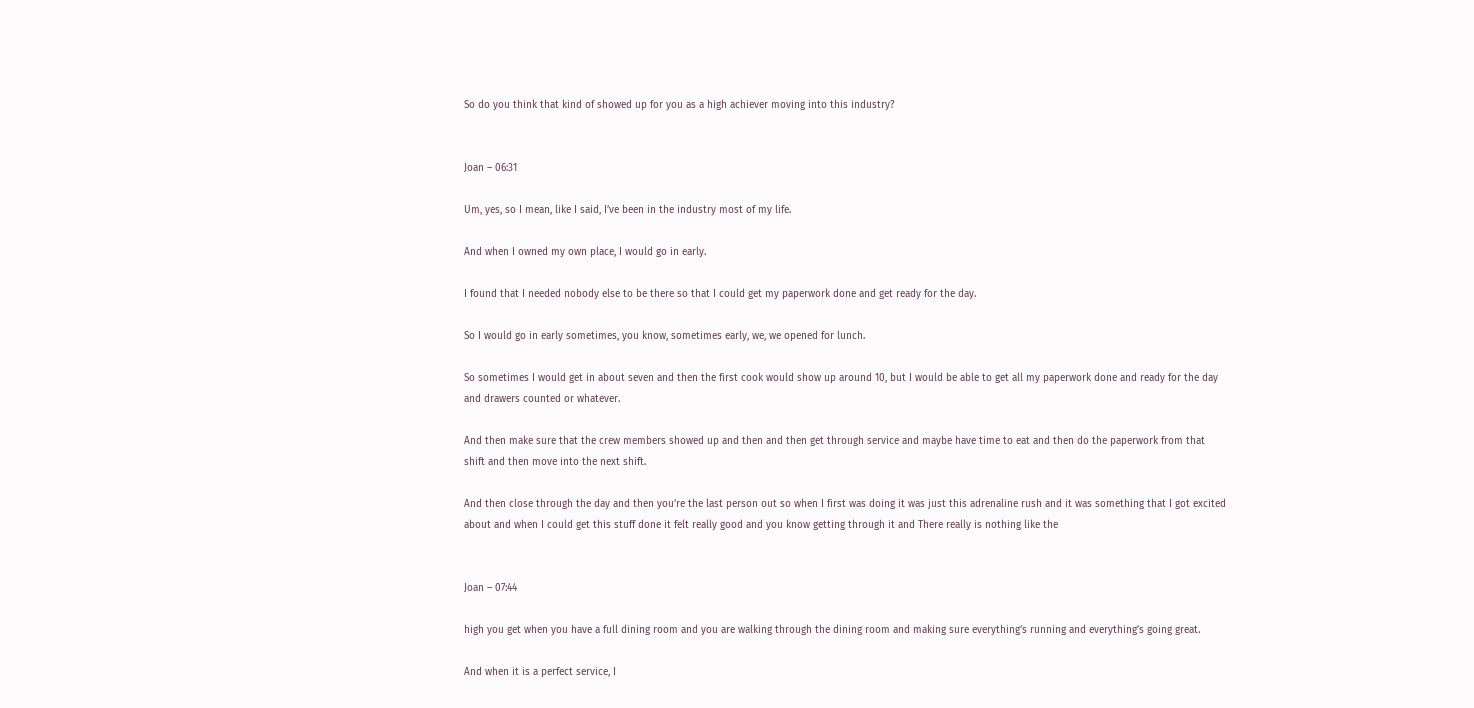So do you think that kind of showed up for you as a high achiever moving into this industry?


Joan – 06:31

Um, yes, so I mean, like I said, I’ve been in the industry most of my life.

And when I owned my own place, I would go in early.

I found that I needed nobody else to be there so that I could get my paperwork done and get ready for the day.

So I would go in early sometimes, you know, sometimes early, we, we opened for lunch.

So sometimes I would get in about seven and then the first cook would show up around 10, but I would be able to get all my paperwork done and ready for the day and drawers counted or whatever.

And then make sure that the crew members showed up and then and then get through service and maybe have time to eat and then do the paperwork from that shift and then move into the next shift.

And then close through the day and then you’re the last person out so when I first was doing it was just this adrenaline rush and it was something that I got excited about and when I could get this stuff done it felt really good and you know getting through it and There really is nothing like the


Joan – 07:44

high you get when you have a full dining room and you are walking through the dining room and making sure everything’s running and everything’s going great.

And when it is a perfect service, I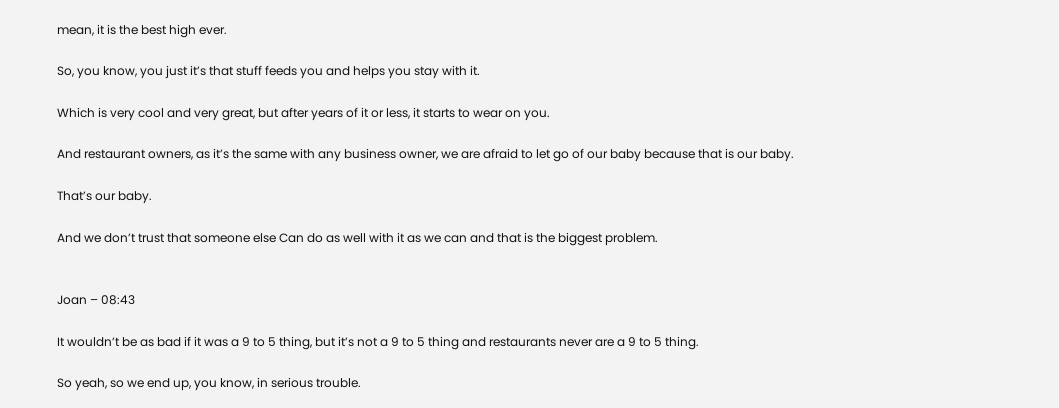mean, it is the best high ever.

So, you know, you just it’s that stuff feeds you and helps you stay with it.

Which is very cool and very great, but after years of it or less, it starts to wear on you.

And restaurant owners, as it’s the same with any business owner, we are afraid to let go of our baby because that is our baby.

That’s our baby.

And we don’t trust that someone else Can do as well with it as we can and that is the biggest problem.


Joan – 08:43

It wouldn’t be as bad if it was a 9 to 5 thing, but it’s not a 9 to 5 thing and restaurants never are a 9 to 5 thing.

So yeah, so we end up, you know, in serious trouble.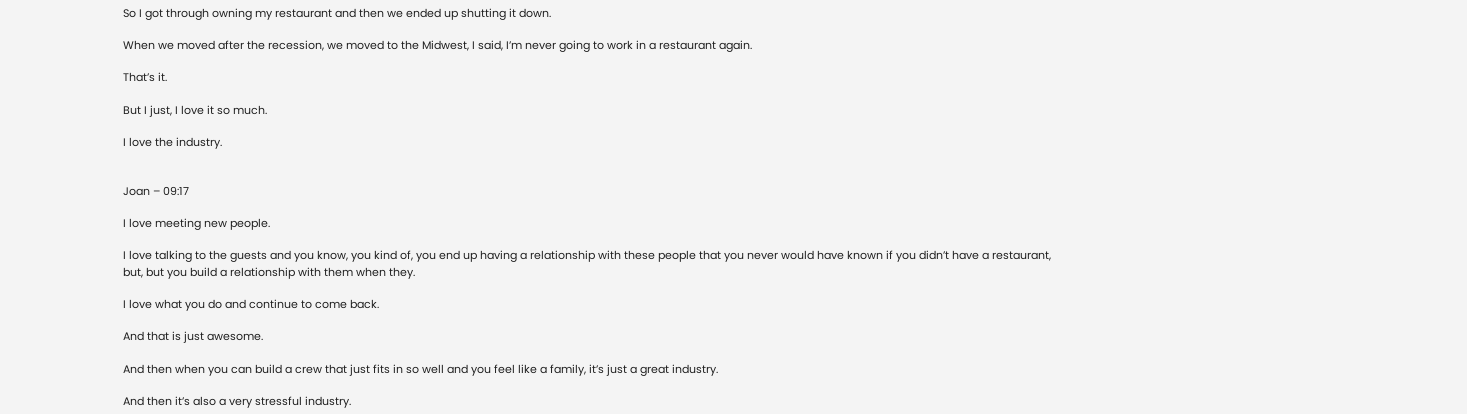So I got through owning my restaurant and then we ended up shutting it down.

When we moved after the recession, we moved to the Midwest, I said, I’m never going to work in a restaurant again.

That’s it.

But I just, I love it so much.

I love the industry.


Joan – 09:17

I love meeting new people.

I love talking to the guests and you know, you kind of, you end up having a relationship with these people that you never would have known if you didn’t have a restaurant, but, but you build a relationship with them when they.

I love what you do and continue to come back.

And that is just awesome.

And then when you can build a crew that just fits in so well and you feel like a family, it’s just a great industry.

And then it’s also a very stressful industry.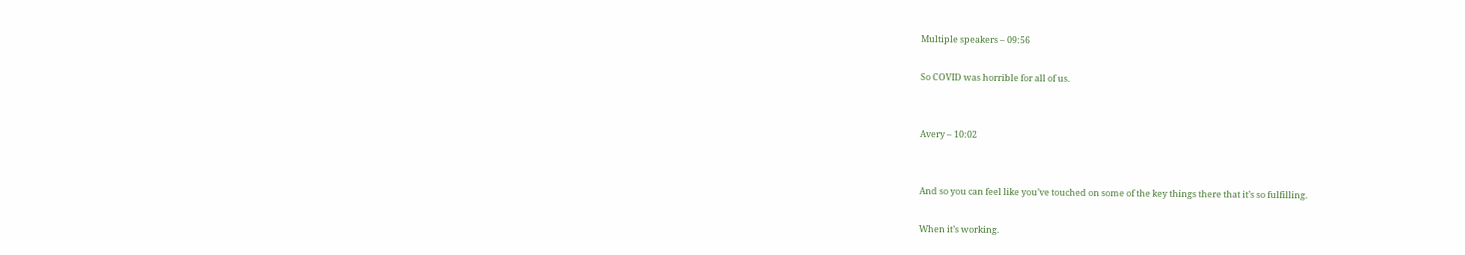Multiple speakers – 09:56

So COVID was horrible for all of us.


Avery – 10:02


And so you can feel like you’ve touched on some of the key things there that it’s so fulfilling.

When it’s working.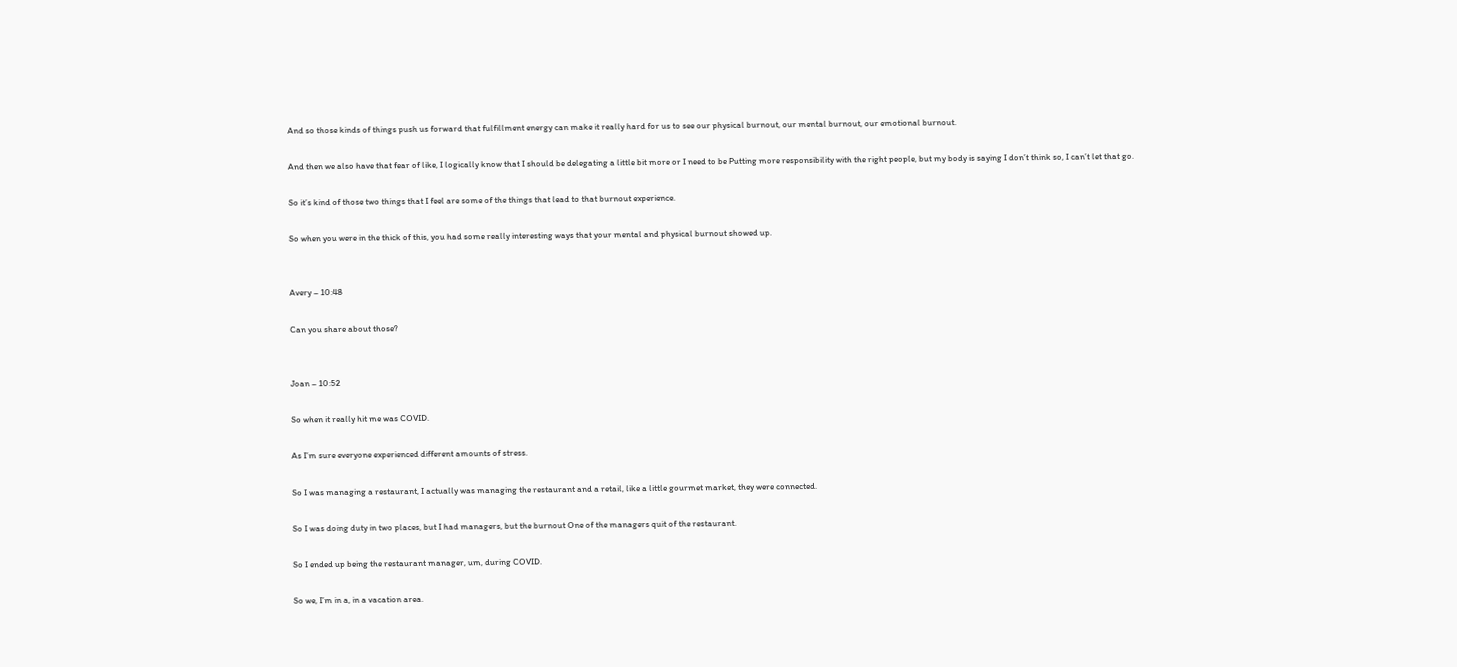And so those kinds of things push us forward that fulfillment energy can make it really hard for us to see our physical burnout, our mental burnout, our emotional burnout.

And then we also have that fear of like, I logically know that I should be delegating a little bit more or I need to be Putting more responsibility with the right people, but my body is saying I don’t think so, I can’t let that go.

So it’s kind of those two things that I feel are some of the things that lead to that burnout experience.

So when you were in the thick of this, you had some really interesting ways that your mental and physical burnout showed up.


Avery – 10:48

Can you share about those?


Joan – 10:52

So when it really hit me was COVID.

As I’m sure everyone experienced different amounts of stress.

So I was managing a restaurant, I actually was managing the restaurant and a retail, like a little gourmet market, they were connected.

So I was doing duty in two places, but I had managers, but the burnout One of the managers quit of the restaurant.

So I ended up being the restaurant manager, um, during COVID.

So we, I’m in a, in a vacation area.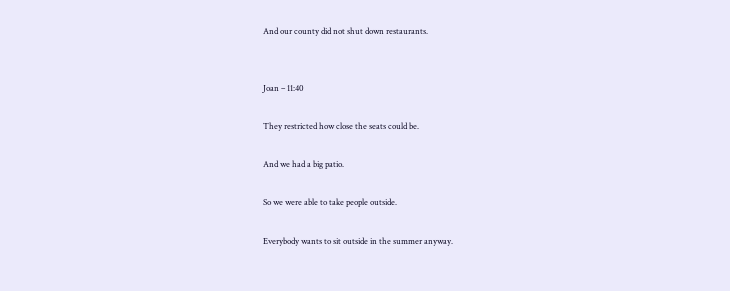And our county did not shut down restaurants.


Joan – 11:40

They restricted how close the seats could be.

And we had a big patio.

So we were able to take people outside.

Everybody wants to sit outside in the summer anyway.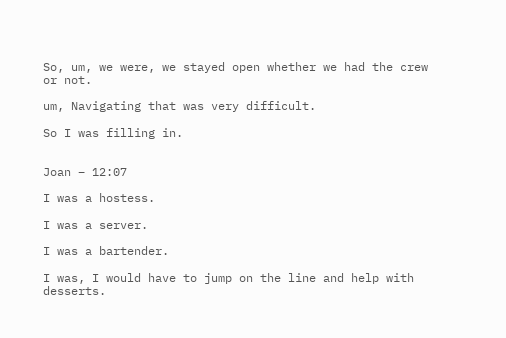So, um, we were, we stayed open whether we had the crew or not.

um, Navigating that was very difficult.

So I was filling in.


Joan – 12:07

I was a hostess.

I was a server.

I was a bartender.

I was, I would have to jump on the line and help with desserts.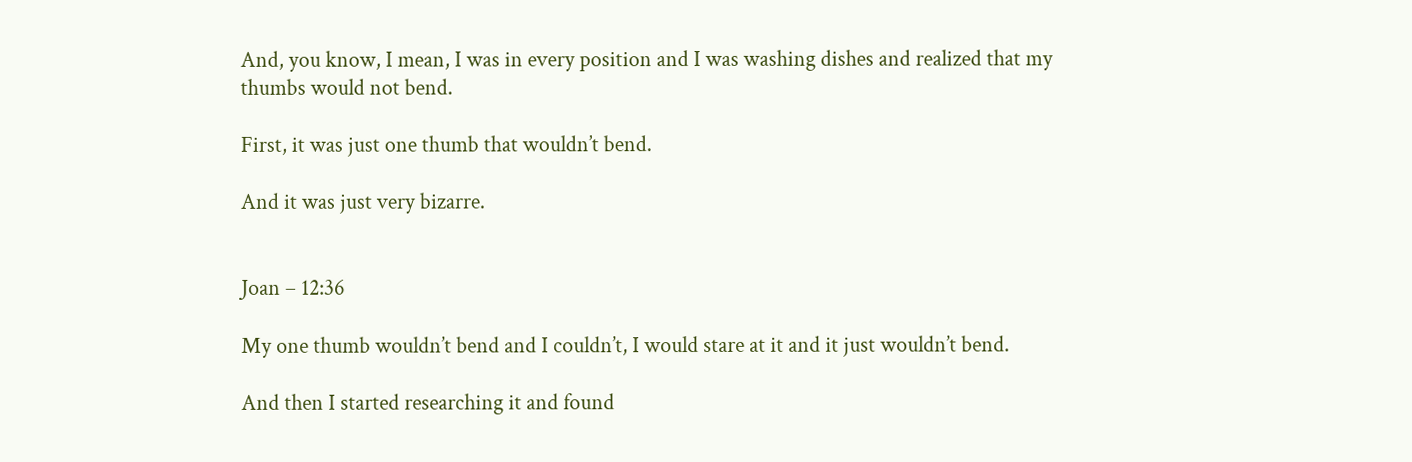And, you know, I mean, I was in every position and I was washing dishes and realized that my thumbs would not bend.

First, it was just one thumb that wouldn’t bend.

And it was just very bizarre.


Joan – 12:36

My one thumb wouldn’t bend and I couldn’t, I would stare at it and it just wouldn’t bend.

And then I started researching it and found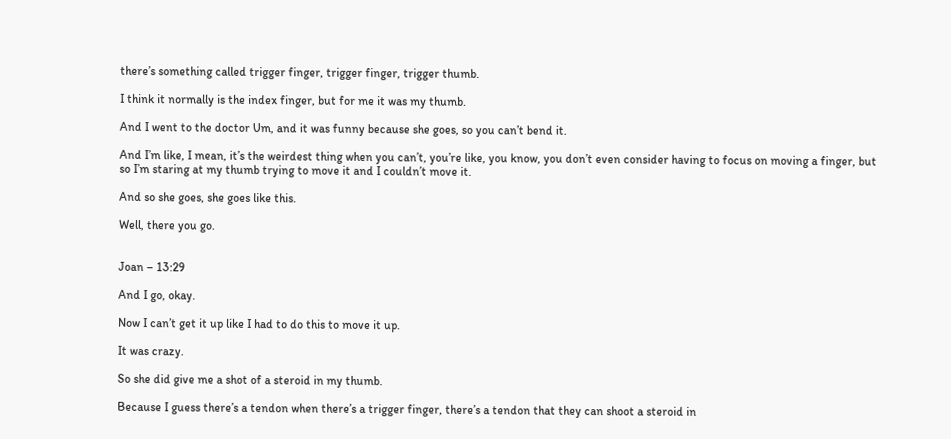there’s something called trigger finger, trigger finger, trigger thumb.

I think it normally is the index finger, but for me it was my thumb.

And I went to the doctor Um, and it was funny because she goes, so you can’t bend it.

And I’m like, I mean, it’s the weirdest thing when you can’t, you’re like, you know, you don’t even consider having to focus on moving a finger, but so I’m staring at my thumb trying to move it and I couldn’t move it.

And so she goes, she goes like this.

Well, there you go.


Joan – 13:29

And I go, okay.

Now I can’t get it up like I had to do this to move it up.

It was crazy.

So she did give me a shot of a steroid in my thumb.

Because I guess there’s a tendon when there’s a trigger finger, there’s a tendon that they can shoot a steroid in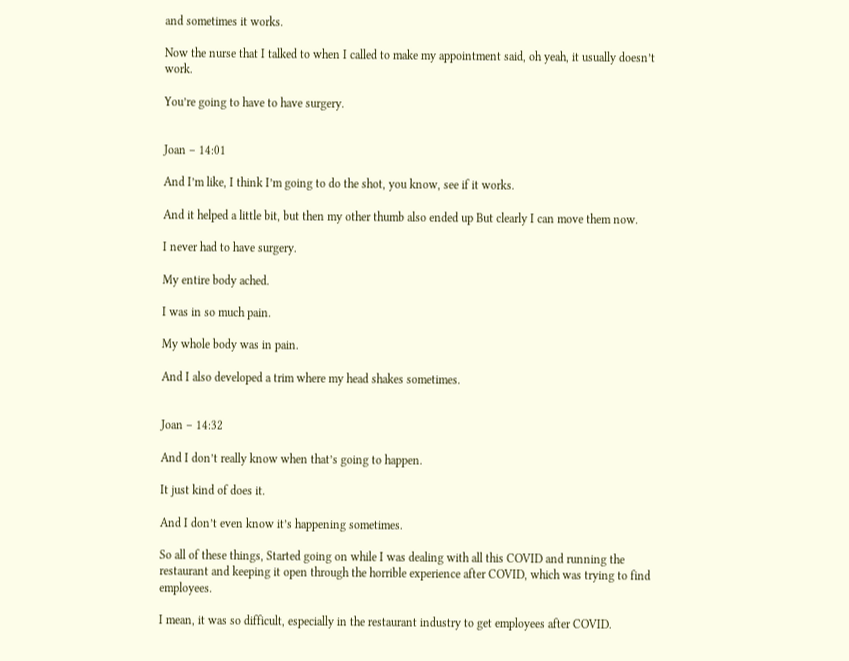and sometimes it works.

Now the nurse that I talked to when I called to make my appointment said, oh yeah, it usually doesn’t work.

You’re going to have to have surgery.


Joan – 14:01

And I’m like, I think I’m going to do the shot, you know, see if it works.

And it helped a little bit, but then my other thumb also ended up But clearly I can move them now.

I never had to have surgery.

My entire body ached.

I was in so much pain.

My whole body was in pain.

And I also developed a trim where my head shakes sometimes.


Joan – 14:32

And I don’t really know when that’s going to happen.

It just kind of does it.

And I don’t even know it’s happening sometimes.

So all of these things, Started going on while I was dealing with all this COVID and running the restaurant and keeping it open through the horrible experience after COVID, which was trying to find employees.

I mean, it was so difficult, especially in the restaurant industry to get employees after COVID.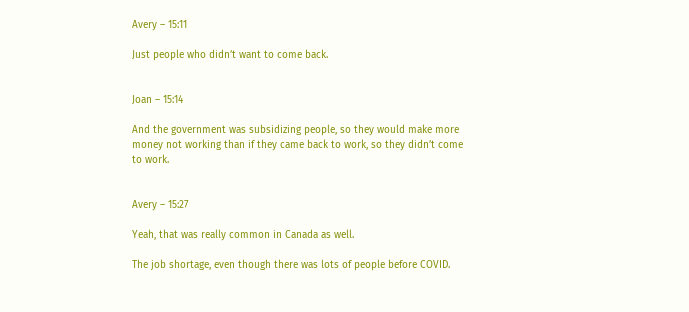Avery – 15:11

Just people who didn’t want to come back.


Joan – 15:14

And the government was subsidizing people, so they would make more money not working than if they came back to work, so they didn’t come to work.


Avery – 15:27

Yeah, that was really common in Canada as well.

The job shortage, even though there was lots of people before COVID.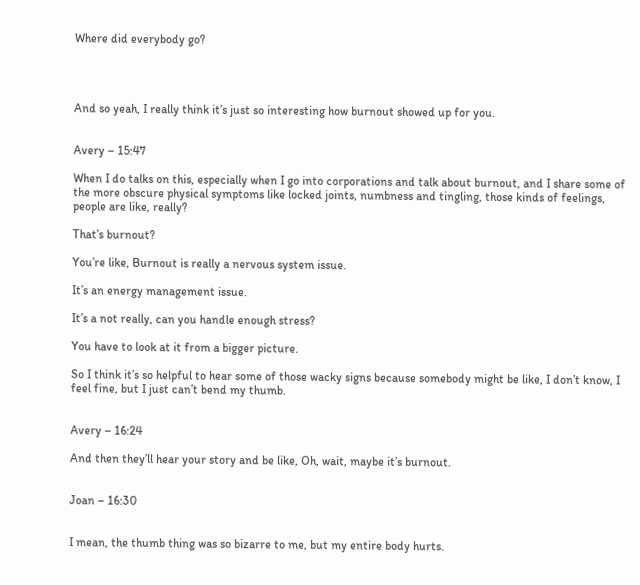Where did everybody go?




And so yeah, I really think it’s just so interesting how burnout showed up for you.


Avery – 15:47

When I do talks on this, especially when I go into corporations and talk about burnout, and I share some of the more obscure physical symptoms like locked joints, numbness and tingling, those kinds of feelings, people are like, really?

That’s burnout?

You’re like, Burnout is really a nervous system issue.

It’s an energy management issue.

It’s a not really, can you handle enough stress?

You have to look at it from a bigger picture.

So I think it’s so helpful to hear some of those wacky signs because somebody might be like, I don’t know, I feel fine, but I just can’t bend my thumb.


Avery – 16:24

And then they’ll hear your story and be like, Oh, wait, maybe it’s burnout.


Joan – 16:30


I mean, the thumb thing was so bizarre to me, but my entire body hurts.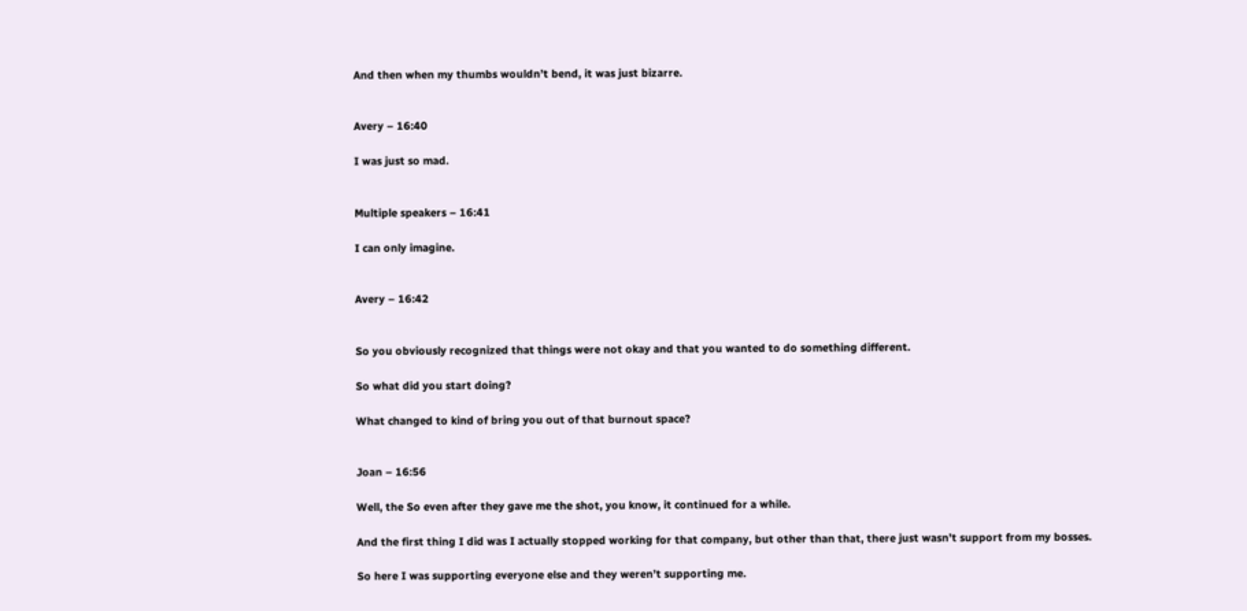And then when my thumbs wouldn’t bend, it was just bizarre.


Avery – 16:40

I was just so mad.


Multiple speakers – 16:41

I can only imagine.


Avery – 16:42


So you obviously recognized that things were not okay and that you wanted to do something different.

So what did you start doing?

What changed to kind of bring you out of that burnout space?


Joan – 16:56

Well, the So even after they gave me the shot, you know, it continued for a while.

And the first thing I did was I actually stopped working for that company, but other than that, there just wasn’t support from my bosses.

So here I was supporting everyone else and they weren’t supporting me.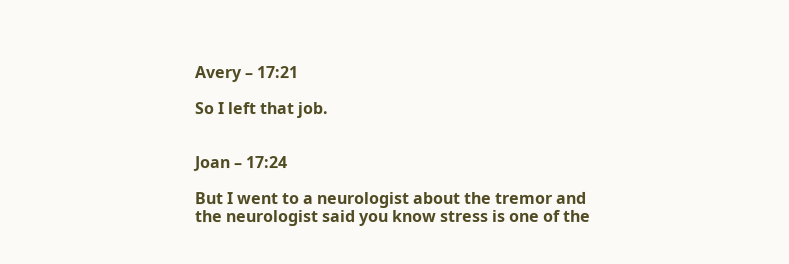Avery – 17:21

So I left that job.


Joan – 17:24

But I went to a neurologist about the tremor and the neurologist said you know stress is one of the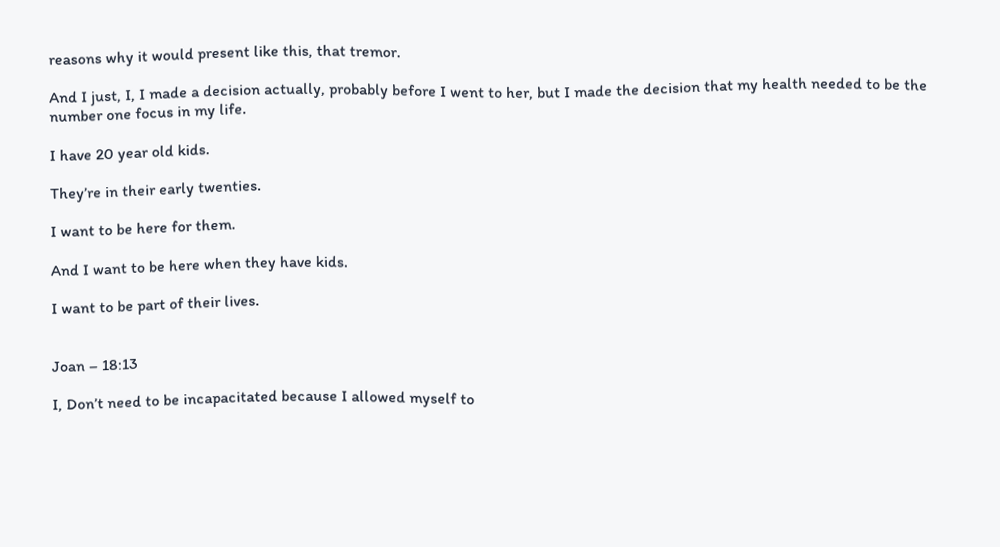reasons why it would present like this, that tremor.

And I just, I, I made a decision actually, probably before I went to her, but I made the decision that my health needed to be the number one focus in my life.

I have 20 year old kids.

They’re in their early twenties.

I want to be here for them.

And I want to be here when they have kids.

I want to be part of their lives.


Joan – 18:13

I, Don’t need to be incapacitated because I allowed myself to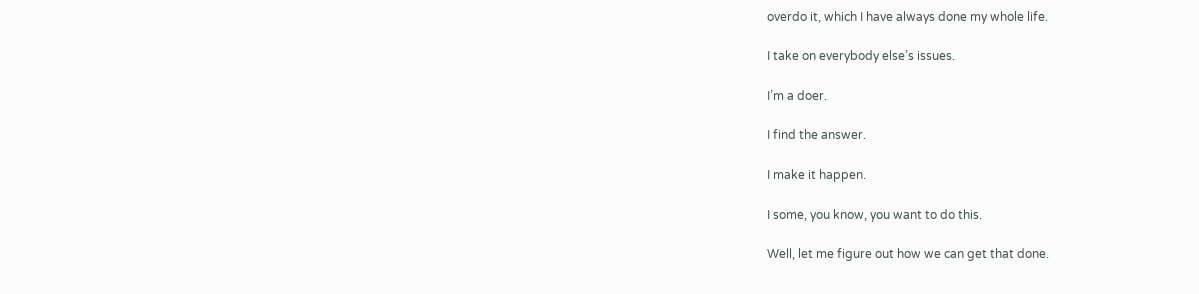overdo it, which I have always done my whole life.

I take on everybody else’s issues.

I’m a doer.

I find the answer.

I make it happen.

I some, you know, you want to do this.

Well, let me figure out how we can get that done.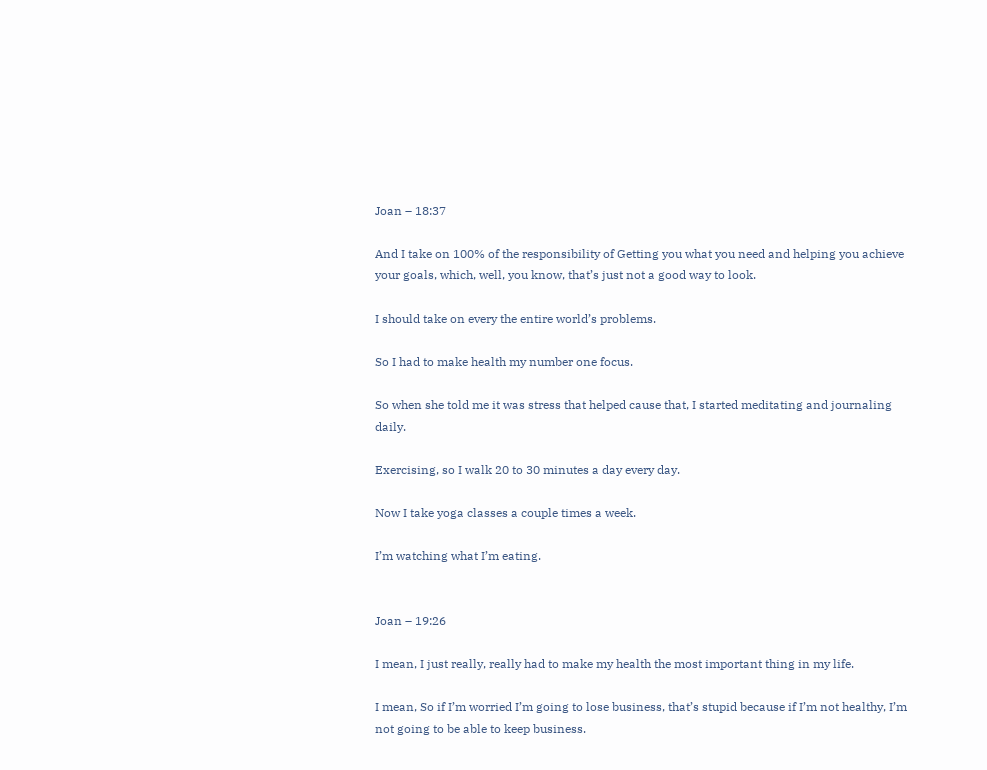Joan – 18:37

And I take on 100% of the responsibility of Getting you what you need and helping you achieve your goals, which, well, you know, that’s just not a good way to look.

I should take on every the entire world’s problems.

So I had to make health my number one focus.

So when she told me it was stress that helped cause that, I started meditating and journaling daily.

Exercising, so I walk 20 to 30 minutes a day every day.

Now I take yoga classes a couple times a week.

I’m watching what I’m eating.


Joan – 19:26

I mean, I just really, really had to make my health the most important thing in my life.

I mean, So if I’m worried I’m going to lose business, that’s stupid because if I’m not healthy, I’m not going to be able to keep business.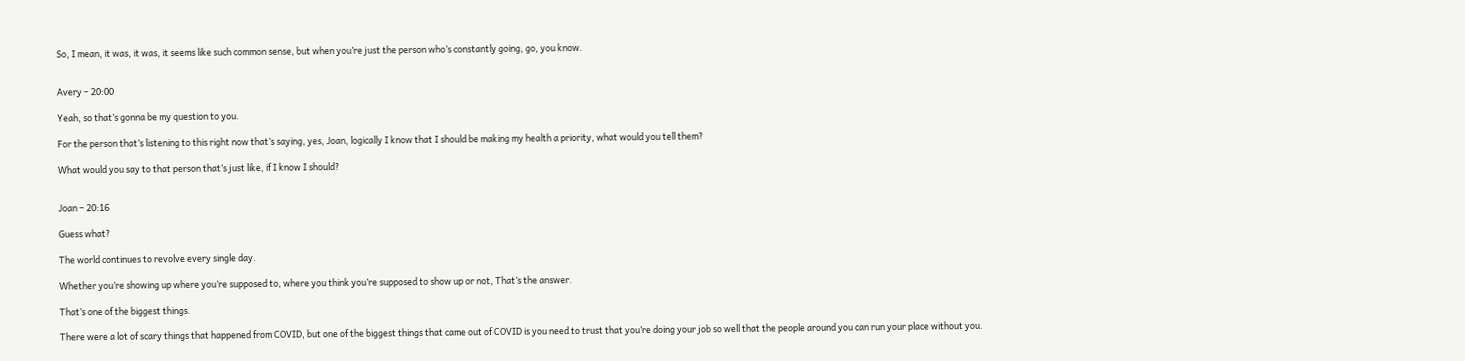So, I mean, it was, it was, it seems like such common sense, but when you’re just the person who’s constantly going, go, you know.


Avery – 20:00

Yeah, so that’s gonna be my question to you.

For the person that’s listening to this right now that’s saying, yes, Joan, logically I know that I should be making my health a priority, what would you tell them?

What would you say to that person that’s just like, if I know I should?


Joan – 20:16

Guess what?

The world continues to revolve every single day.

Whether you’re showing up where you’re supposed to, where you think you’re supposed to show up or not, That’s the answer.

That’s one of the biggest things.

There were a lot of scary things that happened from COVID, but one of the biggest things that came out of COVID is you need to trust that you’re doing your job so well that the people around you can run your place without you.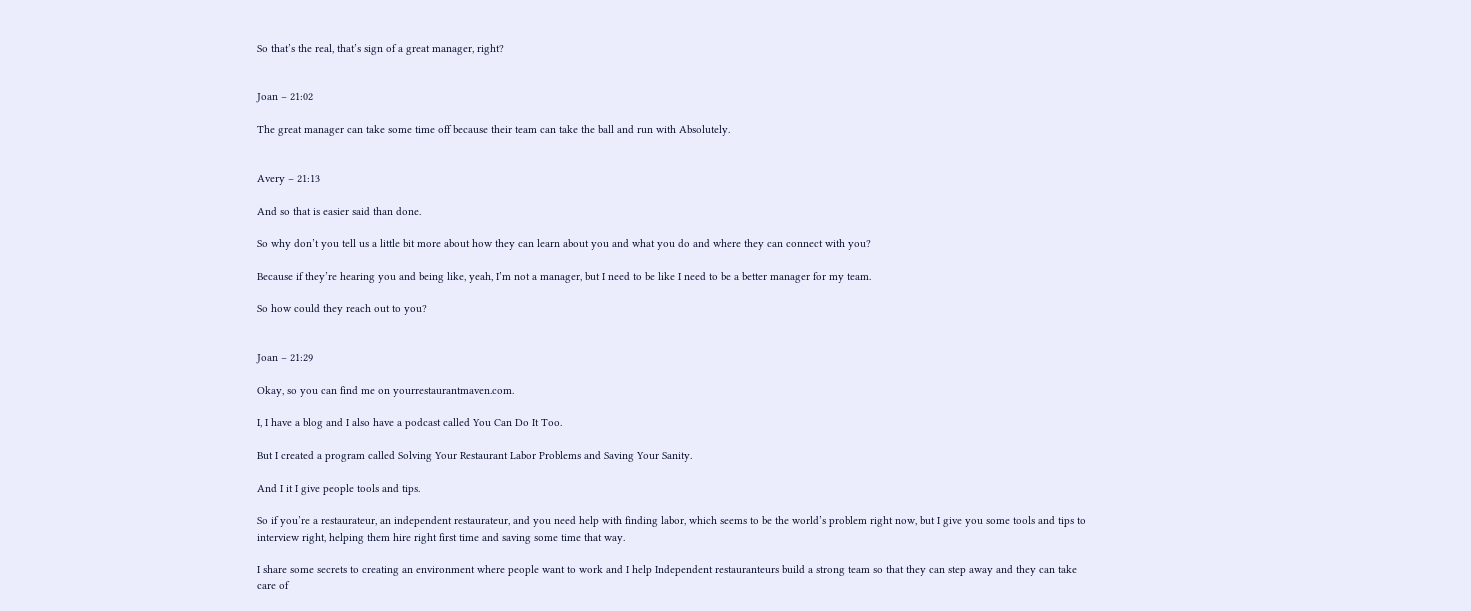So that’s the real, that’s sign of a great manager, right?


Joan – 21:02

The great manager can take some time off because their team can take the ball and run with Absolutely.


Avery – 21:13

And so that is easier said than done.

So why don’t you tell us a little bit more about how they can learn about you and what you do and where they can connect with you?

Because if they’re hearing you and being like, yeah, I’m not a manager, but I need to be like I need to be a better manager for my team.

So how could they reach out to you?


Joan – 21:29

Okay, so you can find me on yourrestaurantmaven.com.

I, I have a blog and I also have a podcast called You Can Do It Too.

But I created a program called Solving Your Restaurant Labor Problems and Saving Your Sanity.

And I it I give people tools and tips.

So if you’re a restaurateur, an independent restaurateur, and you need help with finding labor, which seems to be the world’s problem right now, but I give you some tools and tips to interview right, helping them hire right first time and saving some time that way.

I share some secrets to creating an environment where people want to work and I help Independent restauranteurs build a strong team so that they can step away and they can take care of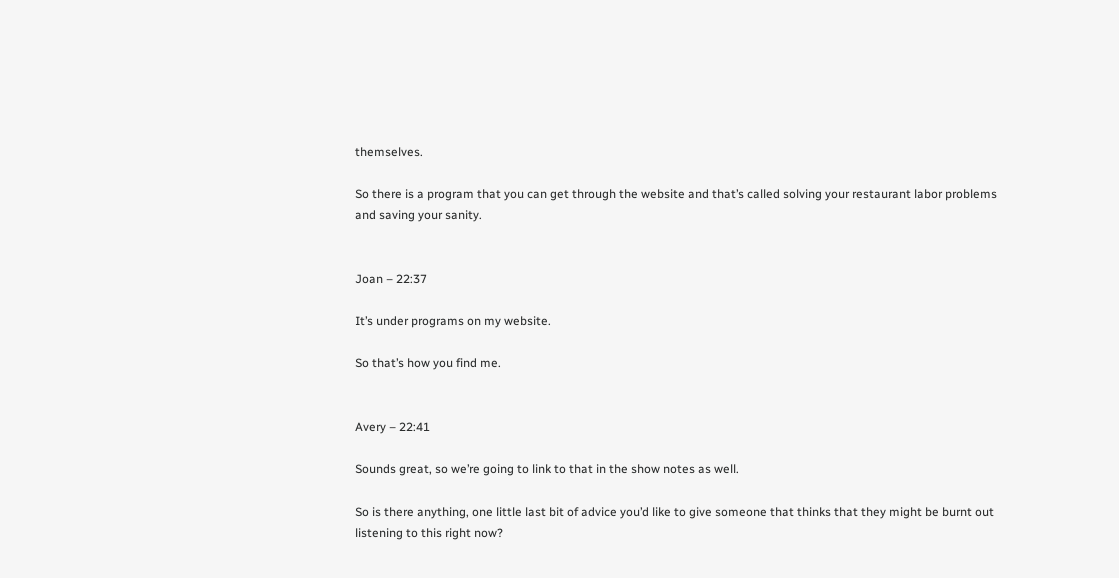themselves.

So there is a program that you can get through the website and that’s called solving your restaurant labor problems and saving your sanity.


Joan – 22:37

It’s under programs on my website.

So that’s how you find me.


Avery – 22:41

Sounds great, so we’re going to link to that in the show notes as well.

So is there anything, one little last bit of advice you’d like to give someone that thinks that they might be burnt out listening to this right now?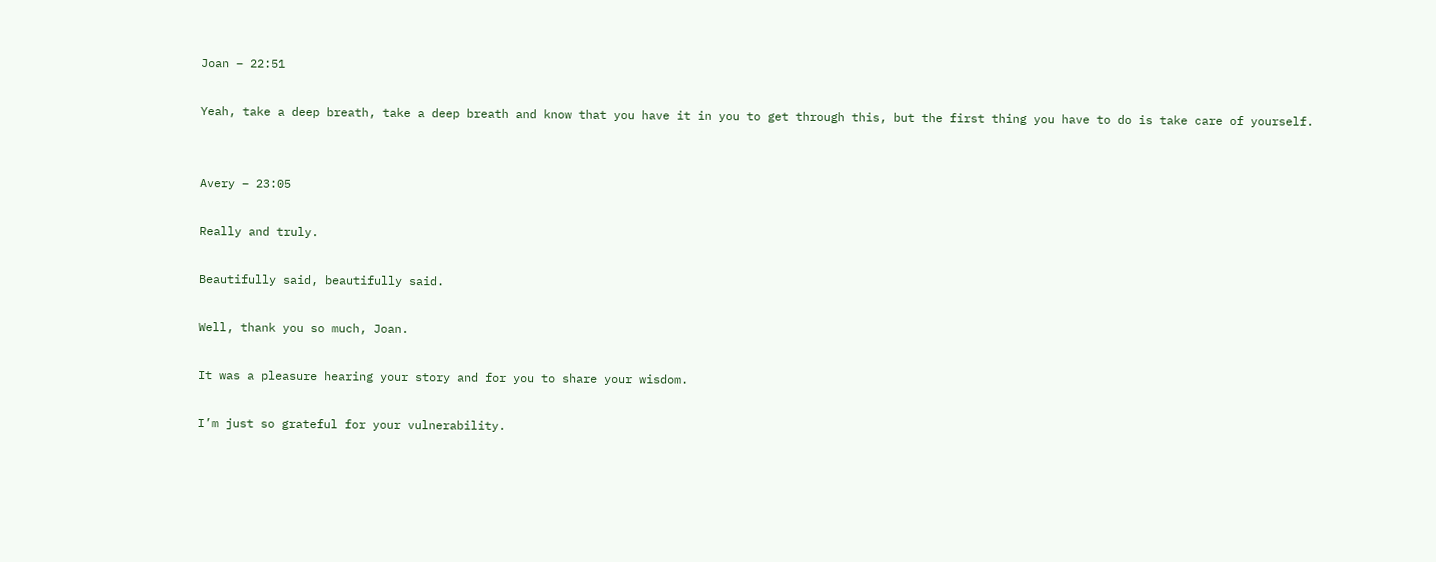Joan – 22:51

Yeah, take a deep breath, take a deep breath and know that you have it in you to get through this, but the first thing you have to do is take care of yourself.


Avery – 23:05

Really and truly.

Beautifully said, beautifully said.

Well, thank you so much, Joan.

It was a pleasure hearing your story and for you to share your wisdom.

I’m just so grateful for your vulnerability.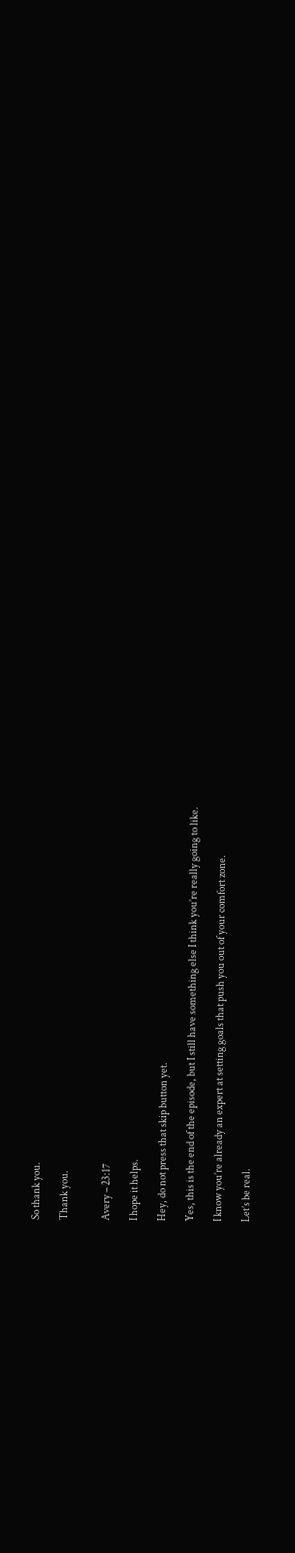So thank you.

Thank you.


Avery – 23:17

I hope it helps.

Hey, do not press that skip button yet.

Yes, this is the end of the episode, but I still have something else I think you’re really going to like.

I know you’re already an expert at setting goals that push you out of your comfort zone.

Let’s be real.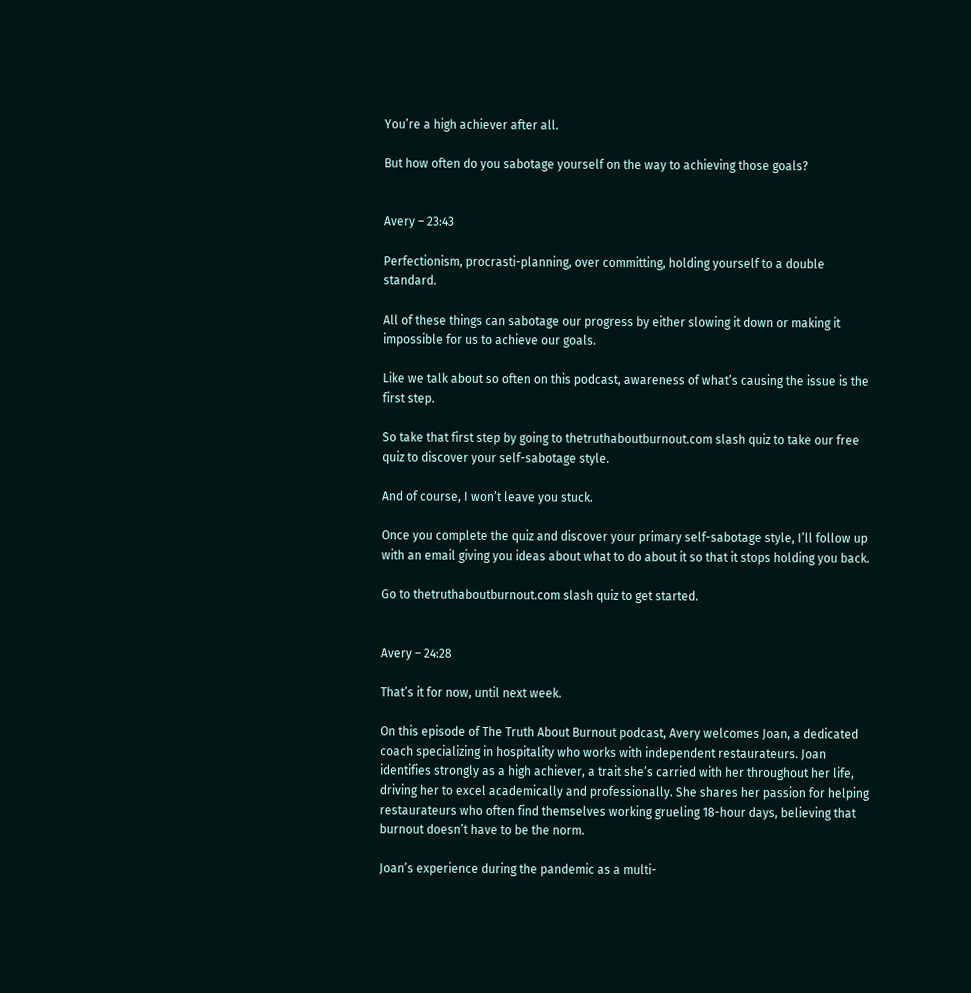You’re a high achiever after all.

But how often do you sabotage yourself on the way to achieving those goals?


Avery – 23:43

Perfectionism, procrasti-planning, over committing, holding yourself to a double standard.

All of these things can sabotage our progress by either slowing it down or making it impossible for us to achieve our goals.

Like we talk about so often on this podcast, awareness of what’s causing the issue is the first step.

So take that first step by going to thetruthaboutburnout.com slash quiz to take our free quiz to discover your self-sabotage style.

And of course, I won’t leave you stuck.

Once you complete the quiz and discover your primary self-sabotage style, I’ll follow up with an email giving you ideas about what to do about it so that it stops holding you back.

Go to thetruthaboutburnout.com slash quiz to get started.


Avery – 24:28

That’s it for now, until next week.

On this episode of The Truth About Burnout podcast, Avery welcomes Joan, a dedicated coach specializing in hospitality who works with independent restaurateurs. Joan identifies strongly as a high achiever, a trait she’s carried with her throughout her life, driving her to excel academically and professionally. She shares her passion for helping restaurateurs who often find themselves working grueling 18-hour days, believing that burnout doesn’t have to be the norm.

Joan’s experience during the pandemic as a multi-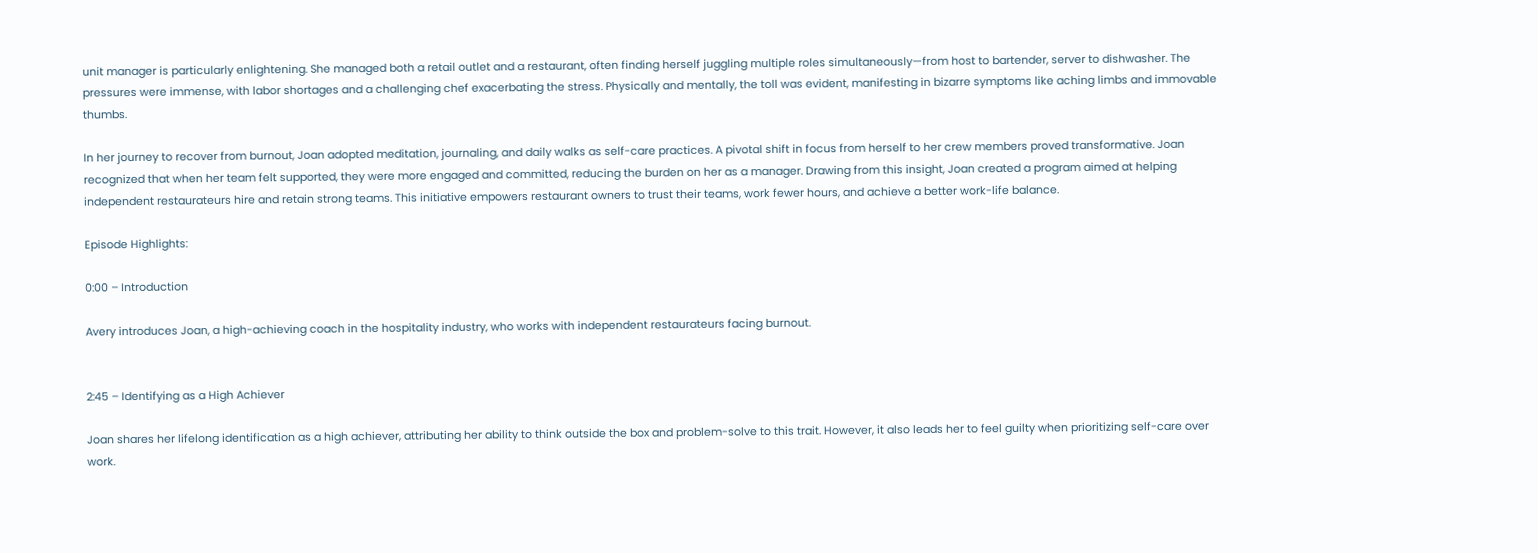unit manager is particularly enlightening. She managed both a retail outlet and a restaurant, often finding herself juggling multiple roles simultaneously—from host to bartender, server to dishwasher. The pressures were immense, with labor shortages and a challenging chef exacerbating the stress. Physically and mentally, the toll was evident, manifesting in bizarre symptoms like aching limbs and immovable thumbs.

In her journey to recover from burnout, Joan adopted meditation, journaling, and daily walks as self-care practices. A pivotal shift in focus from herself to her crew members proved transformative. Joan recognized that when her team felt supported, they were more engaged and committed, reducing the burden on her as a manager. Drawing from this insight, Joan created a program aimed at helping independent restaurateurs hire and retain strong teams. This initiative empowers restaurant owners to trust their teams, work fewer hours, and achieve a better work-life balance.

Episode Highlights:

0:00 – Introduction

Avery introduces Joan, a high-achieving coach in the hospitality industry, who works with independent restaurateurs facing burnout.


2:45 – Identifying as a High Achiever

Joan shares her lifelong identification as a high achiever, attributing her ability to think outside the box and problem-solve to this trait. However, it also leads her to feel guilty when prioritizing self-care over work.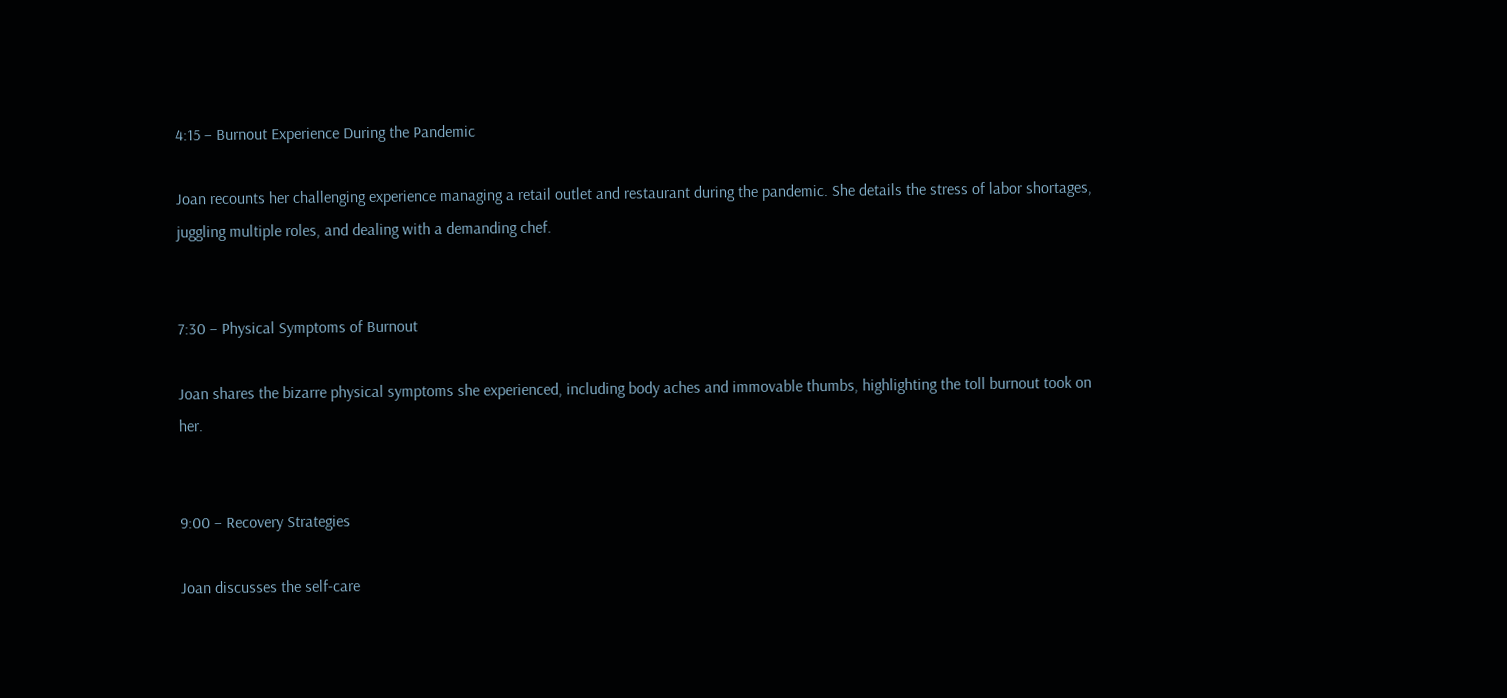4:15 – Burnout Experience During the Pandemic

Joan recounts her challenging experience managing a retail outlet and restaurant during the pandemic. She details the stress of labor shortages, juggling multiple roles, and dealing with a demanding chef.


7:30 – Physical Symptoms of Burnout

Joan shares the bizarre physical symptoms she experienced, including body aches and immovable thumbs, highlighting the toll burnout took on her.


9:00 – Recovery Strategies

Joan discusses the self-care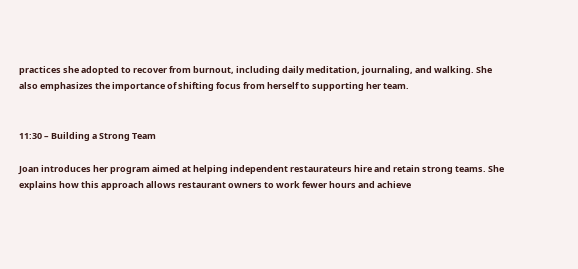practices she adopted to recover from burnout, including daily meditation, journaling, and walking. She also emphasizes the importance of shifting focus from herself to supporting her team.


11:30 – Building a Strong Team

Joan introduces her program aimed at helping independent restaurateurs hire and retain strong teams. She explains how this approach allows restaurant owners to work fewer hours and achieve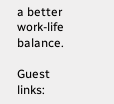a better work-life balance.

Guest links: